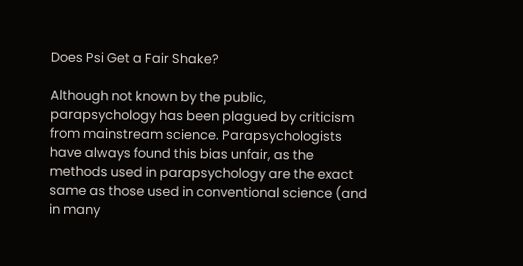Does Psi Get a Fair Shake?

Although not known by the public, parapsychology has been plagued by criticism from mainstream science. Parapsychologists have always found this bias unfair, as the methods used in parapsychology are the exact same as those used in conventional science (and in many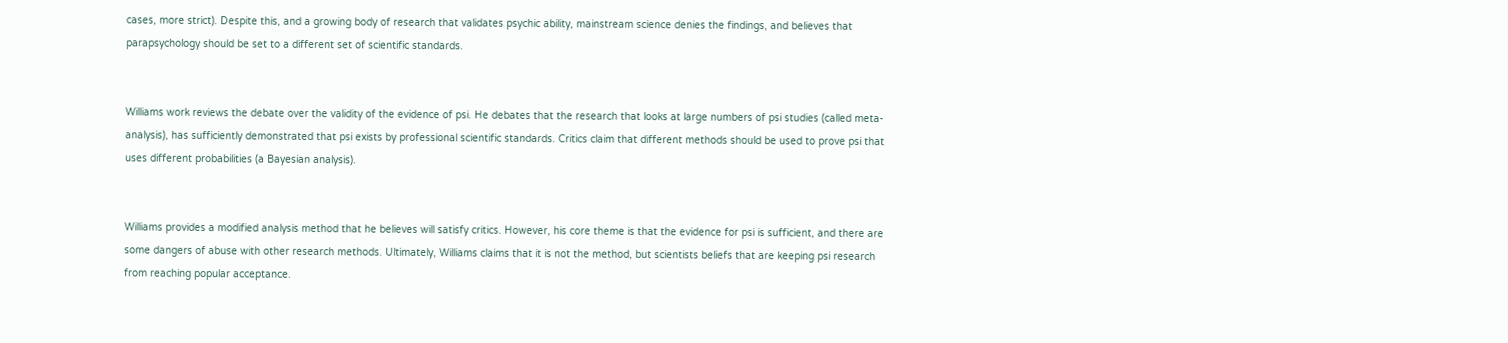cases, more strict). Despite this, and a growing body of research that validates psychic ability, mainstream science denies the findings, and believes that parapsychology should be set to a different set of scientific standards.


Williams work reviews the debate over the validity of the evidence of psi. He debates that the research that looks at large numbers of psi studies (called meta-analysis), has sufficiently demonstrated that psi exists by professional scientific standards. Critics claim that different methods should be used to prove psi that uses different probabilities (a Bayesian analysis).


Williams provides a modified analysis method that he believes will satisfy critics. However, his core theme is that the evidence for psi is sufficient, and there are some dangers of abuse with other research methods. Ultimately, Williams claims that it is not the method, but scientists beliefs that are keeping psi research from reaching popular acceptance.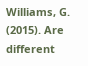Williams, G. (2015). Are different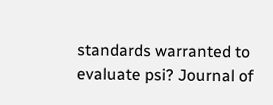standards warranted to evaluate psi? Journal of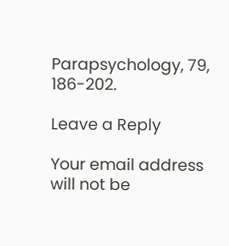Parapsychology, 79, 186-202.

Leave a Reply

Your email address will not be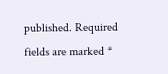published. Required fields are marked *